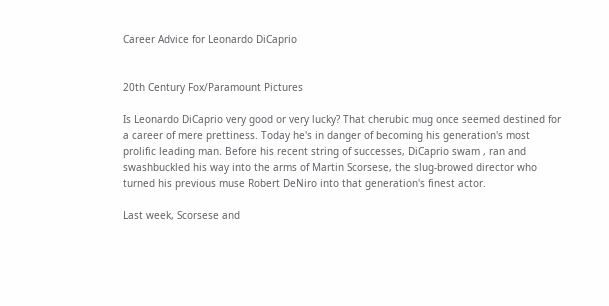Career Advice for Leonardo DiCaprio


20th Century Fox/Paramount Pictures

Is Leonardo DiCaprio very good or very lucky? That cherubic mug once seemed destined for a career of mere prettiness. Today he's in danger of becoming his generation's most prolific leading man. Before his recent string of successes, DiCaprio swam , ran and swashbuckled his way into the arms of Martin Scorsese, the slug-browed director who turned his previous muse Robert DeNiro into that generation's finest actor.

Last week, Scorsese and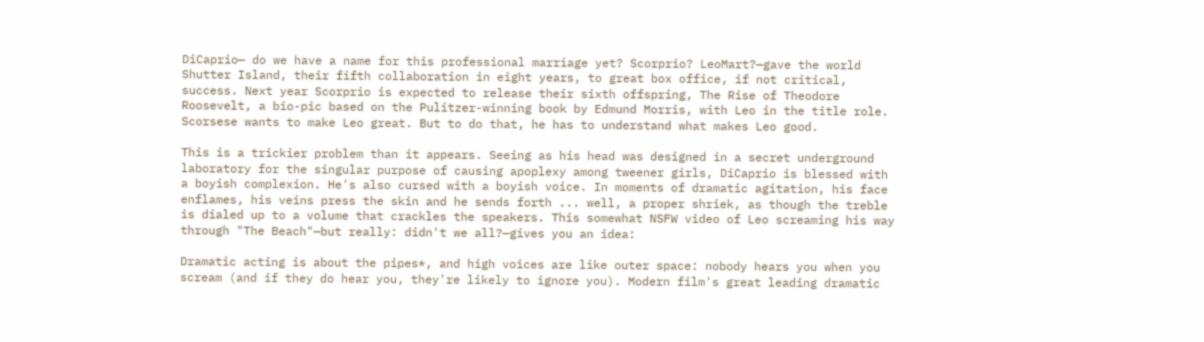DiCaprio— do we have a name for this professional marriage yet? Scorprio? LeoMart?—gave the world Shutter Island, their fifth collaboration in eight years, to great box office, if not critical, success. Next year Scorprio is expected to release their sixth offspring, The Rise of Theodore Roosevelt, a bio-pic based on the Pulitzer-winning book by Edmund Morris, with Leo in the title role. Scorsese wants to make Leo great. But to do that, he has to understand what makes Leo good.

This is a trickier problem than it appears. Seeing as his head was designed in a secret underground laboratory for the singular purpose of causing apoplexy among tweener girls, DiCaprio is blessed with a boyish complexion. He's also cursed with a boyish voice. In moments of dramatic agitation, his face enflames, his veins press the skin and he sends forth ... well, a proper shriek, as though the treble is dialed up to a volume that crackles the speakers. This somewhat NSFW video of Leo screaming his way through "The Beach"—but really: didn't we all?—gives you an idea:

Dramatic acting is about the pipes*, and high voices are like outer space: nobody hears you when you scream (and if they do hear you, they're likely to ignore you). Modern film's great leading dramatic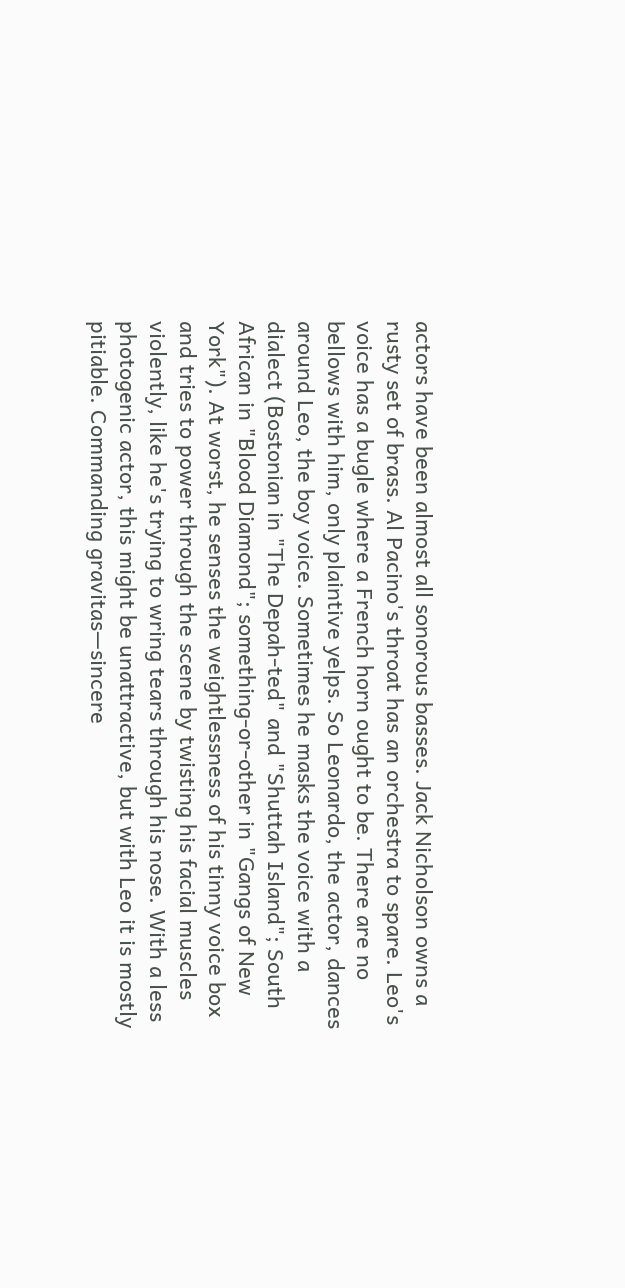actors have been almost all sonorous basses. Jack Nicholson owns a rusty set of brass. Al Pacino's throat has an orchestra to spare. Leo's voice has a bugle where a French horn ought to be. There are no bellows with him, only plaintive yelps. So Leonardo, the actor, dances around Leo, the boy voice. Sometimes he masks the voice with a dialect (Bostonian in "The Depah-ted" and "Shuttah Island"; South African in "Blood Diamond"; something-or-other in "Gangs of New York"). At worst, he senses the weightlessness of his tinny voice box and tries to power through the scene by twisting his facial muscles violently, like he's trying to wring tears through his nose. With a less photogenic actor, this might be unattractive, but with Leo it is mostly pitiable. Commanding gravitas—sincere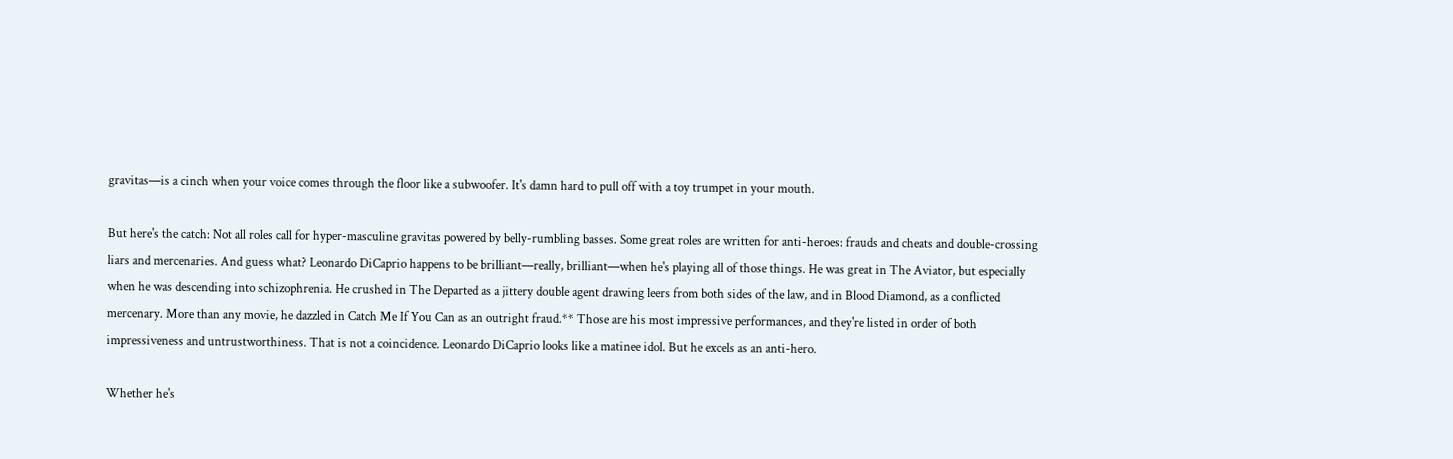gravitas—is a cinch when your voice comes through the floor like a subwoofer. It's damn hard to pull off with a toy trumpet in your mouth.

But here's the catch: Not all roles call for hyper-masculine gravitas powered by belly-rumbling basses. Some great roles are written for anti-heroes: frauds and cheats and double-crossing liars and mercenaries. And guess what? Leonardo DiCaprio happens to be brilliant—really, brilliant—when he's playing all of those things. He was great in The Aviator, but especially when he was descending into schizophrenia. He crushed in The Departed as a jittery double agent drawing leers from both sides of the law, and in Blood Diamond, as a conflicted mercenary. More than any movie, he dazzled in Catch Me If You Can as an outright fraud.** Those are his most impressive performances, and they're listed in order of both impressiveness and untrustworthiness. That is not a coincidence. Leonardo DiCaprio looks like a matinee idol. But he excels as an anti-hero.

Whether he's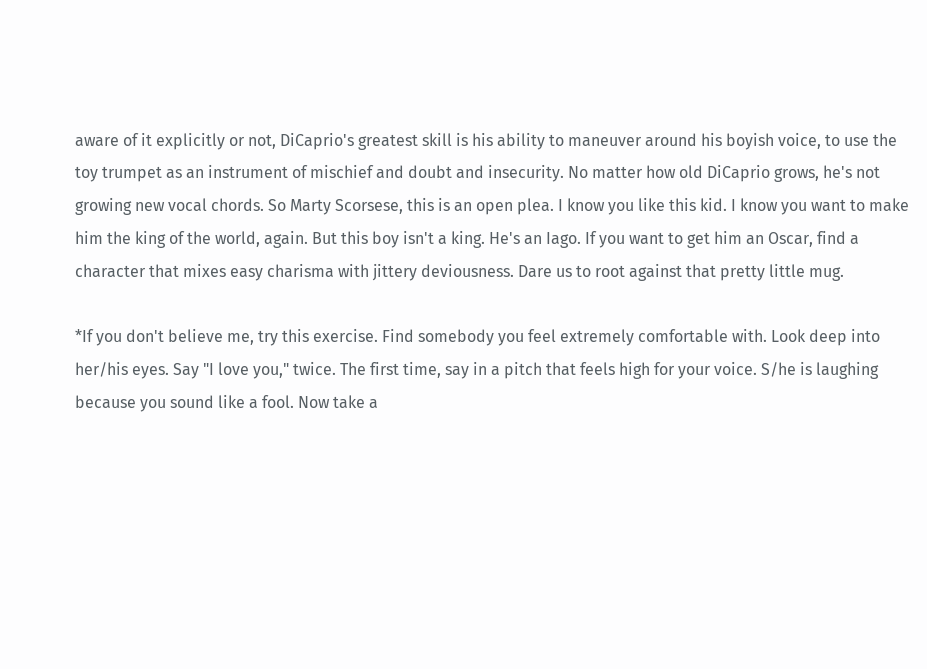aware of it explicitly or not, DiCaprio's greatest skill is his ability to maneuver around his boyish voice, to use the toy trumpet as an instrument of mischief and doubt and insecurity. No matter how old DiCaprio grows, he's not growing new vocal chords. So Marty Scorsese, this is an open plea. I know you like this kid. I know you want to make him the king of the world, again. But this boy isn't a king. He's an Iago. If you want to get him an Oscar, find a character that mixes easy charisma with jittery deviousness. Dare us to root against that pretty little mug.

*If you don't believe me, try this exercise. Find somebody you feel extremely comfortable with. Look deep into her/his eyes. Say "I love you," twice. The first time, say in a pitch that feels high for your voice. S/he is laughing because you sound like a fool. Now take a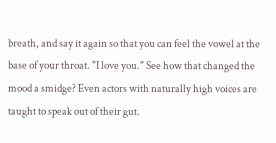breath, and say it again so that you can feel the vowel at the base of your throat. "I love you." See how that changed the mood a smidge? Even actors with naturally high voices are taught to speak out of their gut.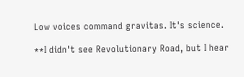Low voices command gravitas. It's science.

**I didn't see Revolutionary Road, but I hear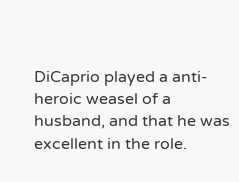DiCaprio played a anti-heroic weasel of a husband, and that he was excellent in the role.